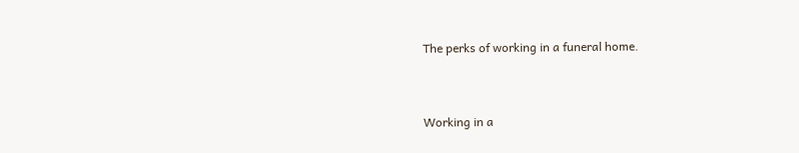The perks of working in a funeral home.


Working in a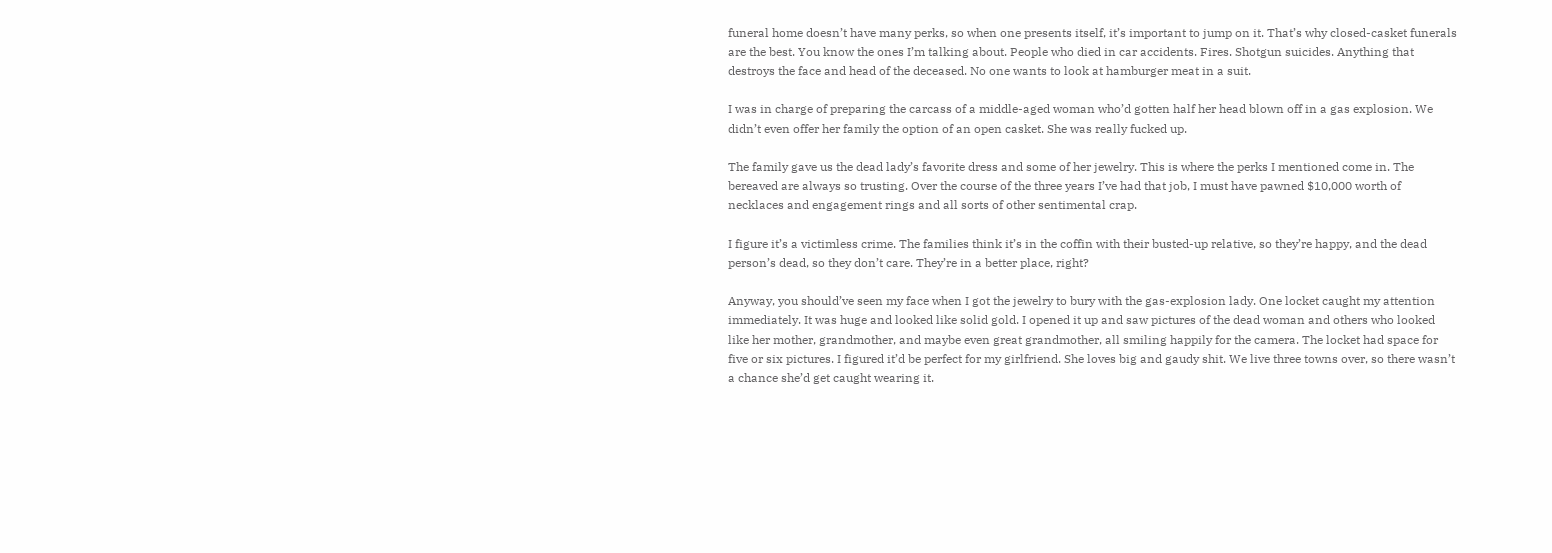funeral home doesn’t have many perks, so when one presents itself, it’s important to jump on it. That’s why closed-casket funerals are the best. You know the ones I’m talking about. People who died in car accidents. Fires. Shotgun suicides. Anything that destroys the face and head of the deceased. No one wants to look at hamburger meat in a suit.

I was in charge of preparing the carcass of a middle-aged woman who’d gotten half her head blown off in a gas explosion. We didn’t even offer her family the option of an open casket. She was really fucked up.

The family gave us the dead lady’s favorite dress and some of her jewelry. This is where the perks I mentioned come in. The bereaved are always so trusting. Over the course of the three years I’ve had that job, I must have pawned $10,000 worth of necklaces and engagement rings and all sorts of other sentimental crap.

I figure it’s a victimless crime. The families think it’s in the coffin with their busted-up relative, so they’re happy, and the dead person’s dead, so they don’t care. They’re in a better place, right?

Anyway, you should’ve seen my face when I got the jewelry to bury with the gas-explosion lady. One locket caught my attention immediately. It was huge and looked like solid gold. I opened it up and saw pictures of the dead woman and others who looked like her mother, grandmother, and maybe even great grandmother, all smiling happily for the camera. The locket had space for five or six pictures. I figured it’d be perfect for my girlfriend. She loves big and gaudy shit. We live three towns over, so there wasn’t a chance she’d get caught wearing it.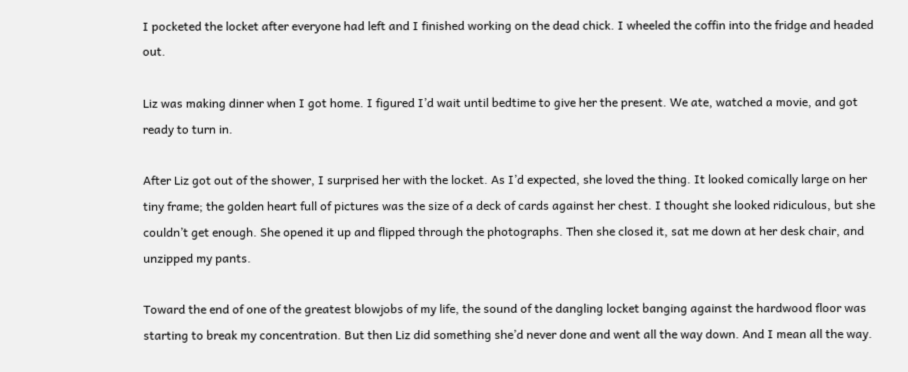I pocketed the locket after everyone had left and I finished working on the dead chick. I wheeled the coffin into the fridge and headed out.

Liz was making dinner when I got home. I figured I’d wait until bedtime to give her the present. We ate, watched a movie, and got ready to turn in.

After Liz got out of the shower, I surprised her with the locket. As I’d expected, she loved the thing. It looked comically large on her tiny frame; the golden heart full of pictures was the size of a deck of cards against her chest. I thought she looked ridiculous, but she couldn’t get enough. She opened it up and flipped through the photographs. Then she closed it, sat me down at her desk chair, and unzipped my pants.

Toward the end of one of the greatest blowjobs of my life, the sound of the dangling locket banging against the hardwood floor was starting to break my concentration. But then Liz did something she’d never done and went all the way down. And I mean all the way.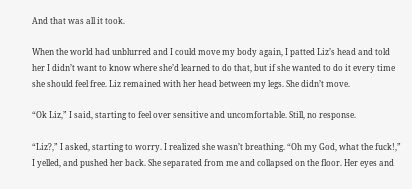And that was all it took.

When the world had unblurred and I could move my body again, I patted Liz’s head and told her I didn’t want to know where she’d learned to do that, but if she wanted to do it every time she should feel free. Liz remained with her head between my legs. She didn’t move.

“Ok Liz,” I said, starting to feel over sensitive and uncomfortable. Still, no response.

“Liz?,” I asked, starting to worry. I realized she wasn’t breathing. “Oh my God, what the fuck!,” I yelled, and pushed her back. She separated from me and collapsed on the floor. Her eyes and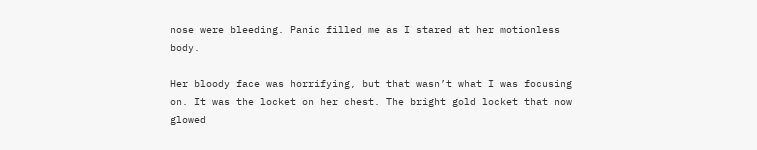nose were bleeding. Panic filled me as I stared at her motionless body.

Her bloody face was horrifying, but that wasn’t what I was focusing on. It was the locket on her chest. The bright gold locket that now glowed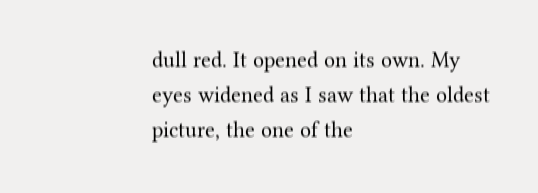dull red. It opened on its own. My eyes widened as I saw that the oldest picture, the one of the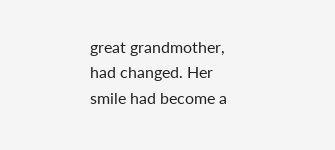great grandmother, had changed. Her smile had become a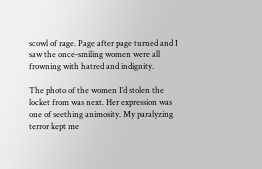scowl of rage. Page after page turned and I saw the once-smiling women were all frowning with hatred and indignity.

The photo of the women I’d stolen the locket from was next. Her expression was one of seething animosity. My paralyzing terror kept me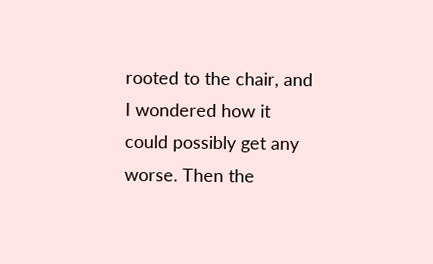rooted to the chair, and I wondered how it could possibly get any worse. Then the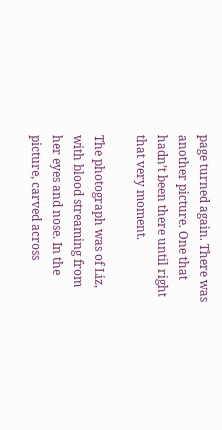page turned again. There was another picture. One that hadn’t been there until right that very moment.

The photograph was of Liz, with blood streaming from her eyes and nose. In the picture, carved across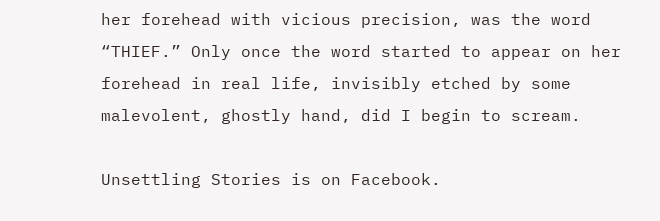her forehead with vicious precision, was the word “THIEF.” Only once the word started to appear on her forehead in real life, invisibly etched by some malevolent, ghostly hand, did I begin to scream.

Unsettling Stories is on Facebook.